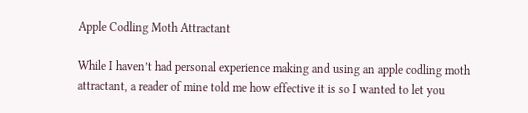Apple Codling Moth Attractant

While I haven’t had personal experience making and using an apple codling moth attractant, a reader of mine told me how effective it is so I wanted to let you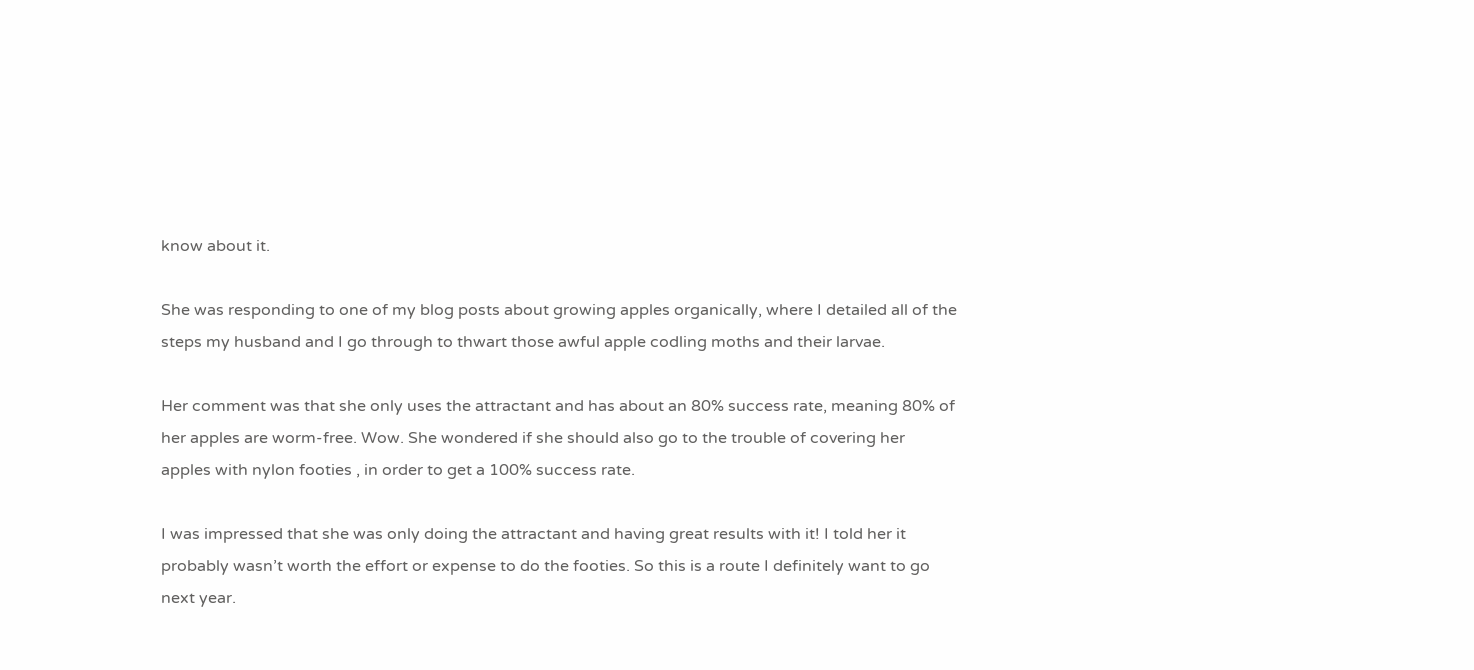know about it.

She was responding to one of my blog posts about growing apples organically, where I detailed all of the steps my husband and I go through to thwart those awful apple codling moths and their larvae.

Her comment was that she only uses the attractant and has about an 80% success rate, meaning 80% of her apples are worm-free. Wow. She wondered if she should also go to the trouble of covering her apples with nylon footies , in order to get a 100% success rate.

I was impressed that she was only doing the attractant and having great results with it! I told her it probably wasn’t worth the effort or expense to do the footies. So this is a route I definitely want to go next year.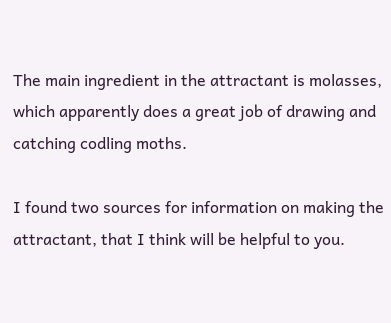The main ingredient in the attractant is molasses, which apparently does a great job of drawing and catching codling moths.

I found two sources for information on making the attractant, that I think will be helpful to you.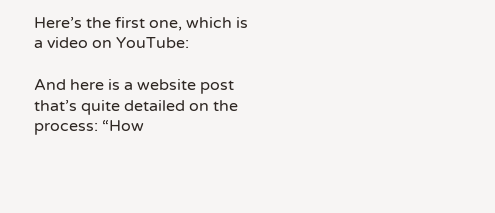Here’s the first one, which is a video on YouTube:

And here is a website post that’s quite detailed on the process: “How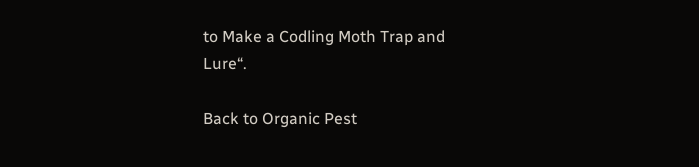to Make a Codling Moth Trap and Lure“.

Back to Organic Pest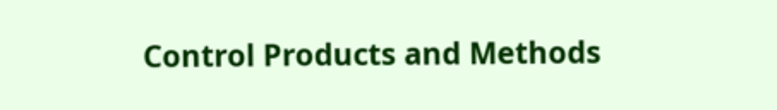Control Products and Methods